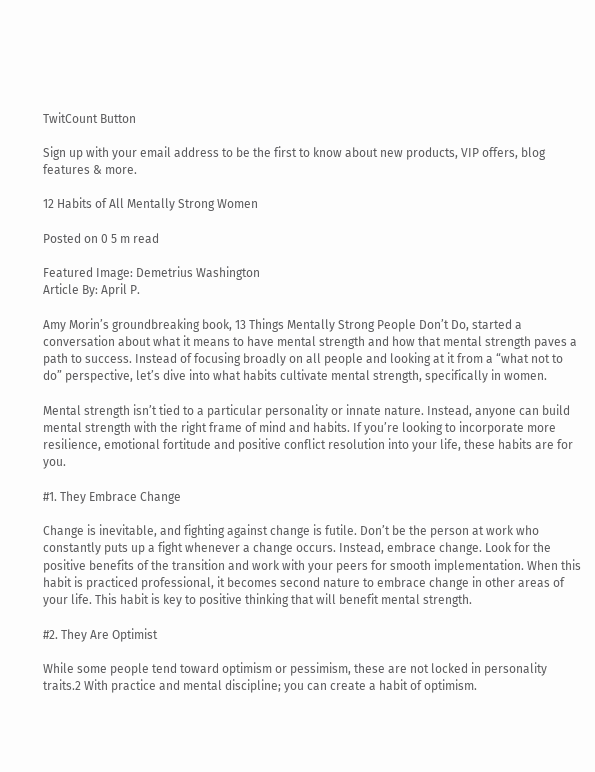TwitCount Button

Sign up with your email address to be the first to know about new products, VIP offers, blog features & more.

12 Habits of All Mentally Strong Women

Posted on 0 5 m read

Featured Image: Demetrius Washington
Article By: April P.

Amy Morin’s groundbreaking book, 13 Things Mentally Strong People Don’t Do, started a conversation about what it means to have mental strength and how that mental strength paves a path to success. Instead of focusing broadly on all people and looking at it from a “what not to do” perspective, let’s dive into what habits cultivate mental strength, specifically in women.

Mental strength isn’t tied to a particular personality or innate nature. Instead, anyone can build mental strength with the right frame of mind and habits. If you’re looking to incorporate more resilience, emotional fortitude and positive conflict resolution into your life, these habits are for you.

#1. They Embrace Change

Change is inevitable, and fighting against change is futile. Don’t be the person at work who constantly puts up a fight whenever a change occurs. Instead, embrace change. Look for the positive benefits of the transition and work with your peers for smooth implementation. When this habit is practiced professional, it becomes second nature to embrace change in other areas of your life. This habit is key to positive thinking that will benefit mental strength.

#2. They Are Optimist

While some people tend toward optimism or pessimism, these are not locked in personality traits.2 With practice and mental discipline; you can create a habit of optimism.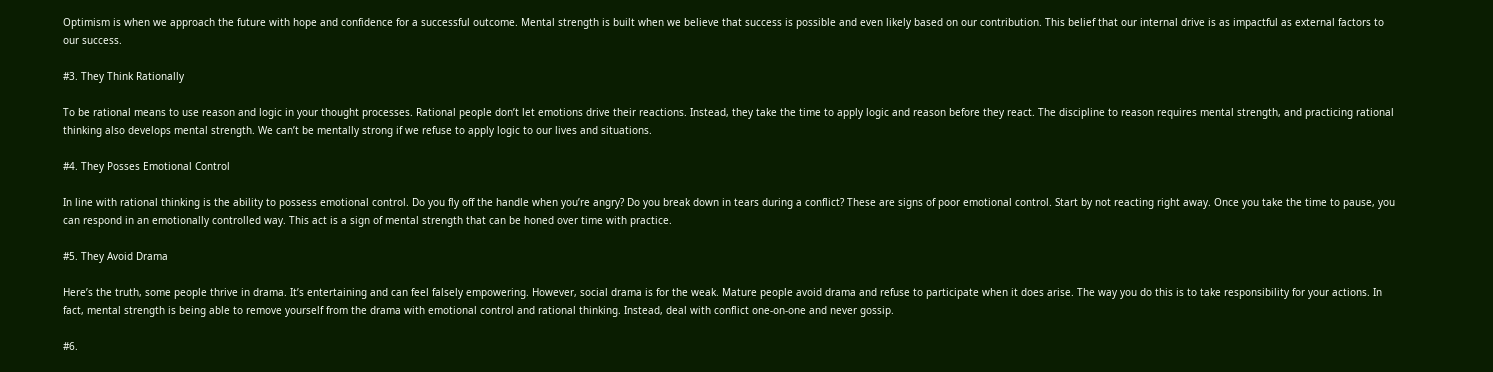Optimism is when we approach the future with hope and confidence for a successful outcome. Mental strength is built when we believe that success is possible and even likely based on our contribution. This belief that our internal drive is as impactful as external factors to our success.

#3. They Think Rationally

To be rational means to use reason and logic in your thought processes. Rational people don’t let emotions drive their reactions. Instead, they take the time to apply logic and reason before they react. The discipline to reason requires mental strength, and practicing rational thinking also develops mental strength. We can’t be mentally strong if we refuse to apply logic to our lives and situations.

#4. They Posses Emotional Control

In line with rational thinking is the ability to possess emotional control. Do you fly off the handle when you’re angry? Do you break down in tears during a conflict? These are signs of poor emotional control. Start by not reacting right away. Once you take the time to pause, you can respond in an emotionally controlled way. This act is a sign of mental strength that can be honed over time with practice.

#5. They Avoid Drama

Here’s the truth, some people thrive in drama. It’s entertaining and can feel falsely empowering. However, social drama is for the weak. Mature people avoid drama and refuse to participate when it does arise. The way you do this is to take responsibility for your actions. In fact, mental strength is being able to remove yourself from the drama with emotional control and rational thinking. Instead, deal with conflict one-on-one and never gossip.

#6.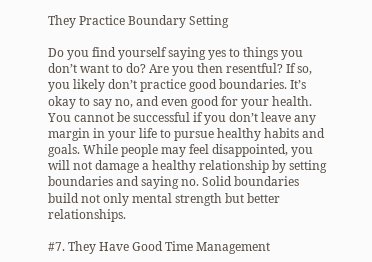They Practice Boundary Setting

Do you find yourself saying yes to things you don’t want to do? Are you then resentful? If so, you likely don’t practice good boundaries. It’s okay to say no, and even good for your health. You cannot be successful if you don’t leave any margin in your life to pursue healthy habits and goals. While people may feel disappointed, you will not damage a healthy relationship by setting boundaries and saying no. Solid boundaries build not only mental strength but better relationships.

#7. They Have Good Time Management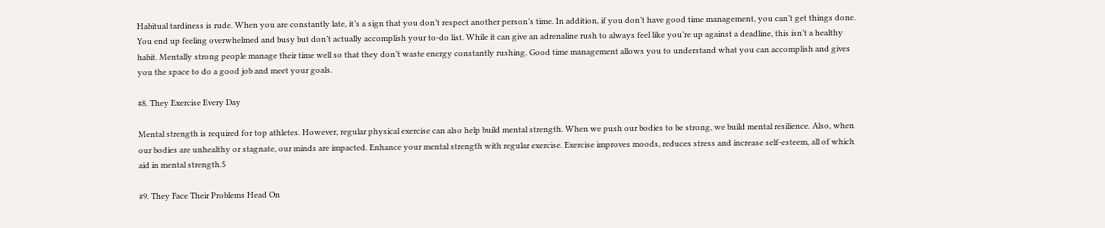Habitual tardiness is rude. When you are constantly late, it’s a sign that you don’t respect another person’s time. In addition, if you don’t have good time management, you can’t get things done. You end up feeling overwhelmed and busy but don’t actually accomplish your to-do list. While it can give an adrenaline rush to always feel like you’re up against a deadline, this isn’t a healthy habit. Mentally strong people manage their time well so that they don’t waste energy constantly rushing. Good time management allows you to understand what you can accomplish and gives you the space to do a good job and meet your goals.

#8. They Exercise Every Day

Mental strength is required for top athletes. However, regular physical exercise can also help build mental strength. When we push our bodies to be strong, we build mental resilience. Also, when our bodies are unhealthy or stagnate, our minds are impacted. Enhance your mental strength with regular exercise. Exercise improves moods, reduces stress and increase self-esteem, all of which aid in mental strength.5

#9. They Face Their Problems Head On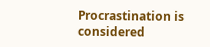Procrastination is considered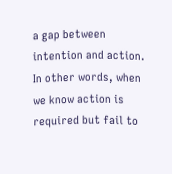a gap between intention and action.  In other words, when we know action is required but fail to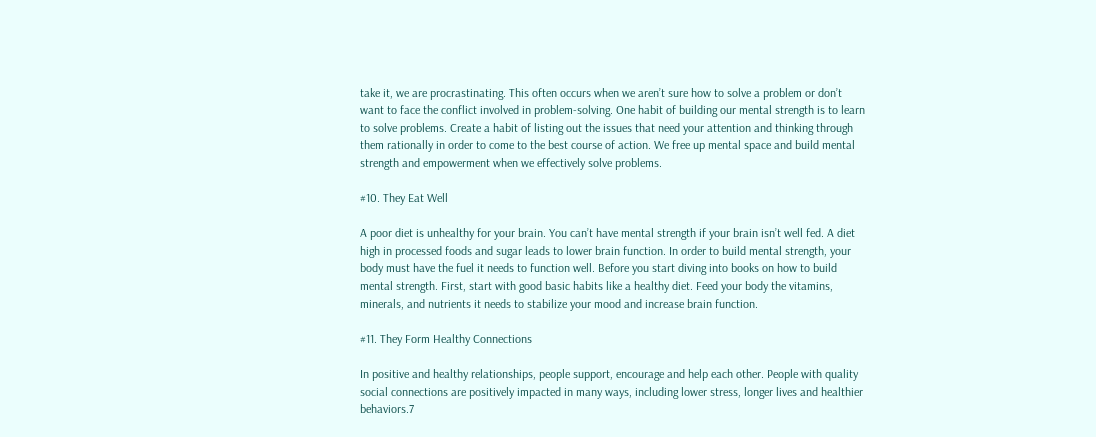take it, we are procrastinating. This often occurs when we aren’t sure how to solve a problem or don’t want to face the conflict involved in problem-solving. One habit of building our mental strength is to learn to solve problems. Create a habit of listing out the issues that need your attention and thinking through them rationally in order to come to the best course of action. We free up mental space and build mental strength and empowerment when we effectively solve problems.

#10. They Eat Well

A poor diet is unhealthy for your brain. You can’t have mental strength if your brain isn’t well fed. A diet high in processed foods and sugar leads to lower brain function. In order to build mental strength, your body must have the fuel it needs to function well. Before you start diving into books on how to build mental strength. First, start with good basic habits like a healthy diet. Feed your body the vitamins, minerals, and nutrients it needs to stabilize your mood and increase brain function.

#11. They Form Healthy Connections

In positive and healthy relationships, people support, encourage and help each other. People with quality social connections are positively impacted in many ways, including lower stress, longer lives and healthier behaviors.7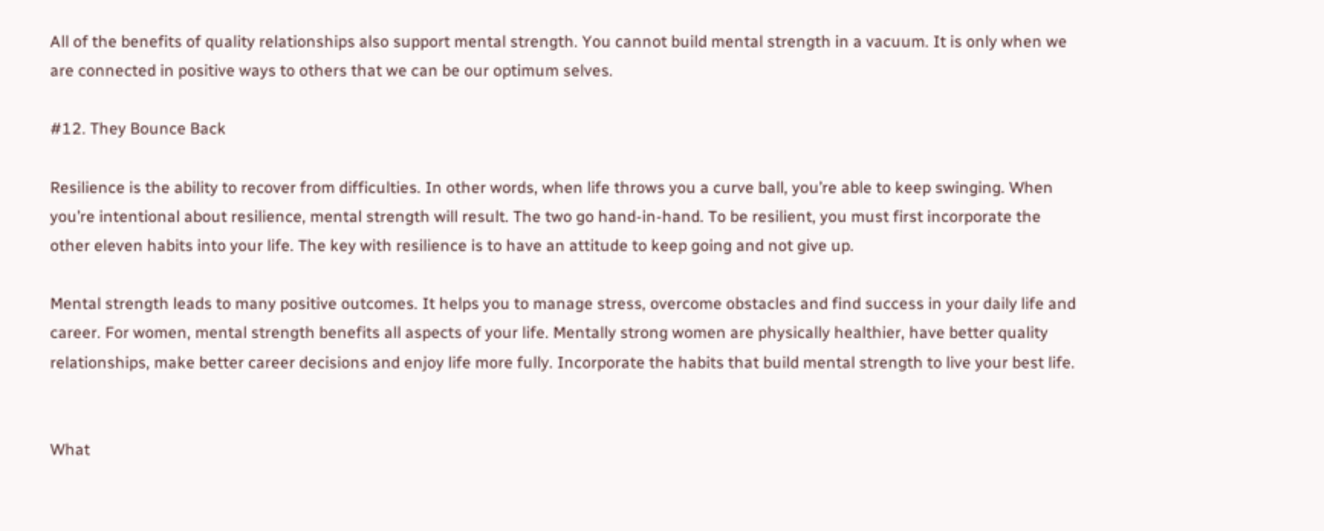All of the benefits of quality relationships also support mental strength. You cannot build mental strength in a vacuum. It is only when we are connected in positive ways to others that we can be our optimum selves.

#12. They Bounce Back

Resilience is the ability to recover from difficulties. In other words, when life throws you a curve ball, you’re able to keep swinging. When you’re intentional about resilience, mental strength will result. The two go hand-in-hand. To be resilient, you must first incorporate the other eleven habits into your life. The key with resilience is to have an attitude to keep going and not give up.

Mental strength leads to many positive outcomes. It helps you to manage stress, overcome obstacles and find success in your daily life and career. For women, mental strength benefits all aspects of your life. Mentally strong women are physically healthier, have better quality relationships, make better career decisions and enjoy life more fully. Incorporate the habits that build mental strength to live your best life.


What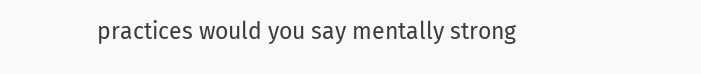practices would you say mentally strong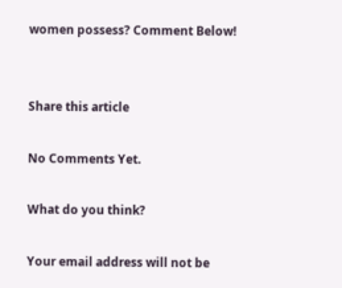women possess? Comment Below!


Share this article

No Comments Yet.

What do you think?

Your email address will not be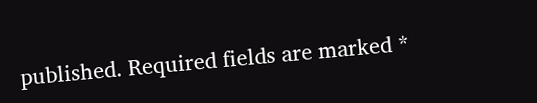published. Required fields are marked *